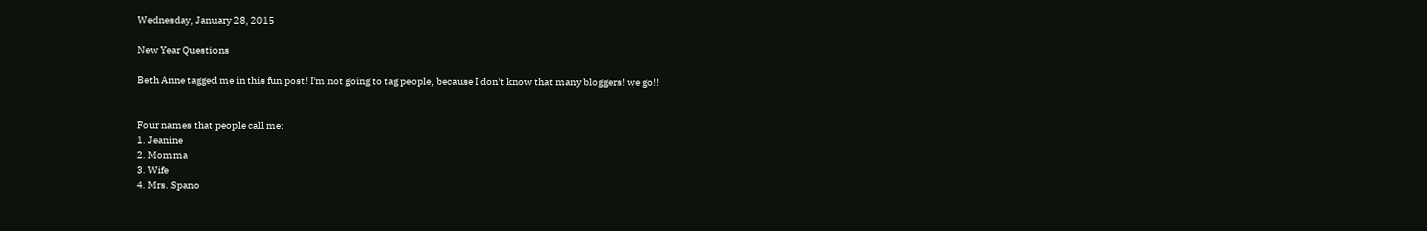Wednesday, January 28, 2015

New Year Questions

Beth Anne tagged me in this fun post! I'm not going to tag people, because I don't know that many bloggers! we go!!


Four names that people call me:
1. Jeanine
2. Momma
3. Wife
4. Mrs. Spano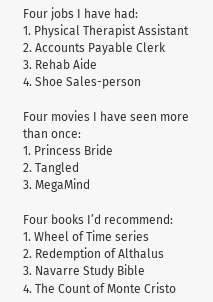Four jobs I have had:
1. Physical Therapist Assistant
2. Accounts Payable Clerk
3. Rehab Aide
4. Shoe Sales-person

Four movies I have seen more than once:
1. Princess Bride
2. Tangled
3. MegaMind

Four books I’d recommend:
1. Wheel of Time series
2. Redemption of Althalus
3. Navarre Study Bible
4. The Count of Monte Cristo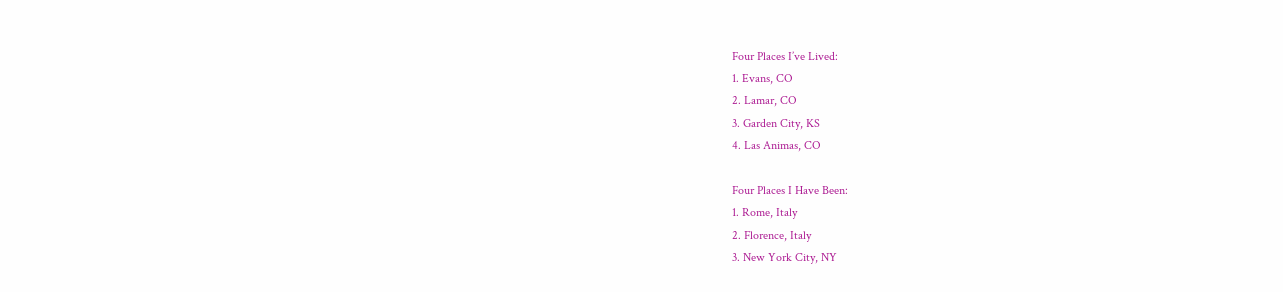Four Places I’ve Lived:
1. Evans, CO
2. Lamar, CO
3. Garden City, KS
4. Las Animas, CO

Four Places I Have Been:
1. Rome, Italy
2. Florence, Italy
3. New York City, NY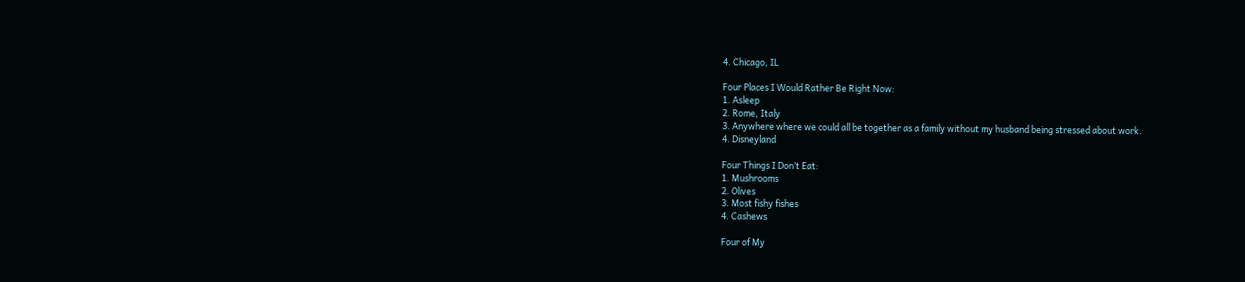4. Chicago, IL

Four Places I Would Rather Be Right Now:
1. Asleep
2. Rome, Italy
3. Anywhere where we could all be together as a family without my husband being stressed about work.
4. Disneyland

Four Things I Don’t Eat:
1. Mushrooms
2. Olives
3. Most fishy fishes
4. Cashews

Four of My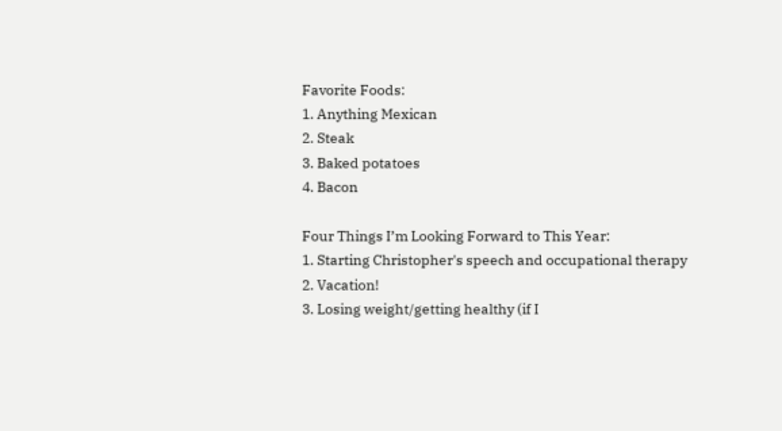Favorite Foods:
1. Anything Mexican
2. Steak
3. Baked potatoes
4. Bacon

Four Things I’m Looking Forward to This Year:
1. Starting Christopher's speech and occupational therapy
2. Vacation!
3. Losing weight/getting healthy (if I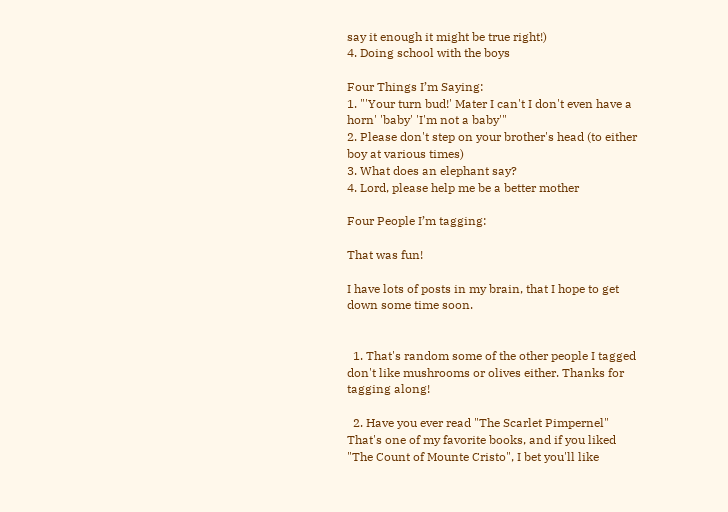say it enough it might be true right!)
4. Doing school with the boys

Four Things I’m Saying:
1. "'Your turn bud!' Mater I can't I don't even have a horn' 'baby' 'I'm not a baby'"
2. Please don't step on your brother's head (to either boy at various times)
3. What does an elephant say?
4. Lord, please help me be a better mother

Four People I’m tagging:

That was fun!

I have lots of posts in my brain, that I hope to get down some time soon.


  1. That's random some of the other people I tagged don't like mushrooms or olives either. Thanks for tagging along!

  2. Have you ever read "The Scarlet Pimpernel" That's one of my favorite books, and if you liked "The Count of Mounte Cristo", I bet you'll like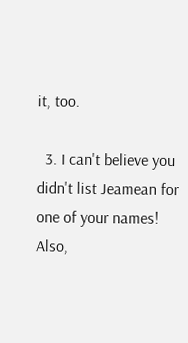it, too.

  3. I can't believe you didn't list Jeamean for one of your names! Also,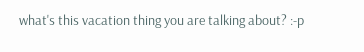what's this vacation thing you are talking about? :-p